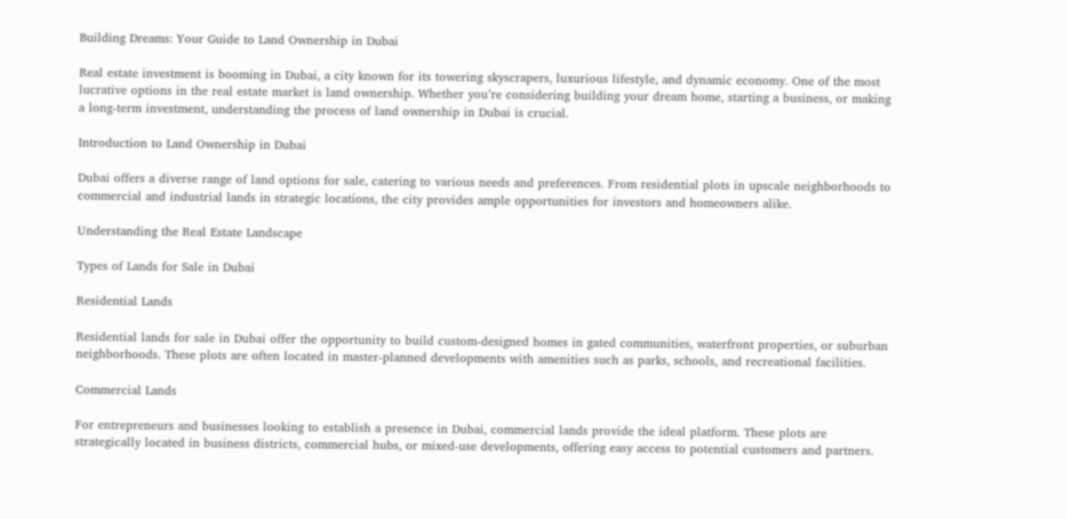Building Dreams: Your Guide to Land Ownership in Dubai

Real estate investment is booming in Dubai, a city known for its towering skyscrapers, luxurious lifestyle, and dynamic economy. One of the most lucrative options in the real estate market is land ownership. Whether you’re considering building your dream home, starting a business, or making a long-term investment, understanding the process of land ownership in Dubai is crucial.

Introduction to Land Ownership in Dubai

Dubai offers a diverse range of land options for sale, catering to various needs and preferences. From residential plots in upscale neighborhoods to commercial and industrial lands in strategic locations, the city provides ample opportunities for investors and homeowners alike.

Understanding the Real Estate Landscape

Types of Lands for Sale in Dubai

Residential Lands

Residential lands for sale in Dubai offer the opportunity to build custom-designed homes in gated communities, waterfront properties, or suburban neighborhoods. These plots are often located in master-planned developments with amenities such as parks, schools, and recreational facilities.

Commercial Lands

For entrepreneurs and businesses looking to establish a presence in Dubai, commercial lands provide the ideal platform. These plots are strategically located in business districts, commercial hubs, or mixed-use developments, offering easy access to potential customers and partners.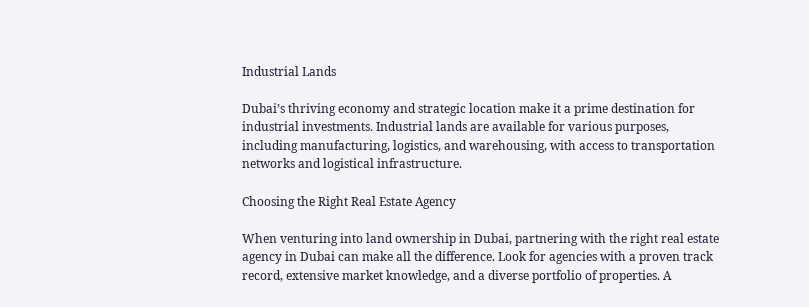Industrial Lands

Dubai’s thriving economy and strategic location make it a prime destination for industrial investments. Industrial lands are available for various purposes, including manufacturing, logistics, and warehousing, with access to transportation networks and logistical infrastructure.

Choosing the Right Real Estate Agency

When venturing into land ownership in Dubai, partnering with the right real estate agency in Dubai can make all the difference. Look for agencies with a proven track record, extensive market knowledge, and a diverse portfolio of properties. A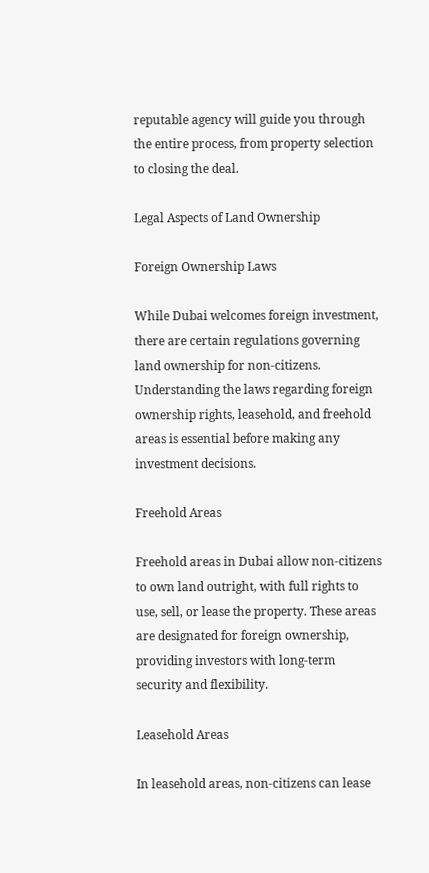reputable agency will guide you through the entire process, from property selection to closing the deal.

Legal Aspects of Land Ownership

Foreign Ownership Laws

While Dubai welcomes foreign investment, there are certain regulations governing land ownership for non-citizens. Understanding the laws regarding foreign ownership rights, leasehold, and freehold areas is essential before making any investment decisions.

Freehold Areas

Freehold areas in Dubai allow non-citizens to own land outright, with full rights to use, sell, or lease the property. These areas are designated for foreign ownership, providing investors with long-term security and flexibility.

Leasehold Areas

In leasehold areas, non-citizens can lease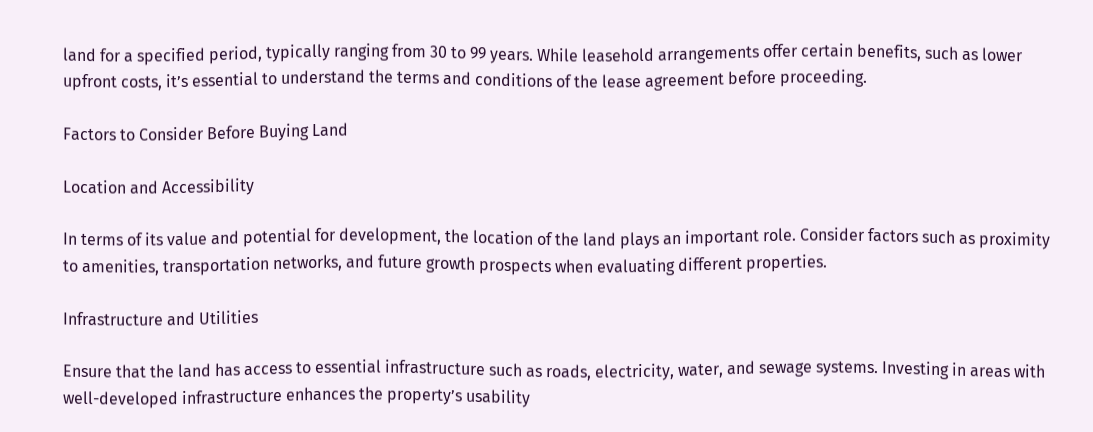land for a specified period, typically ranging from 30 to 99 years. While leasehold arrangements offer certain benefits, such as lower upfront costs, it’s essential to understand the terms and conditions of the lease agreement before proceeding.

Factors to Consider Before Buying Land

Location and Accessibility

In terms of its value and potential for development, the location of the land plays an important role. Consider factors such as proximity to amenities, transportation networks, and future growth prospects when evaluating different properties.

Infrastructure and Utilities

Ensure that the land has access to essential infrastructure such as roads, electricity, water, and sewage systems. Investing in areas with well-developed infrastructure enhances the property’s usability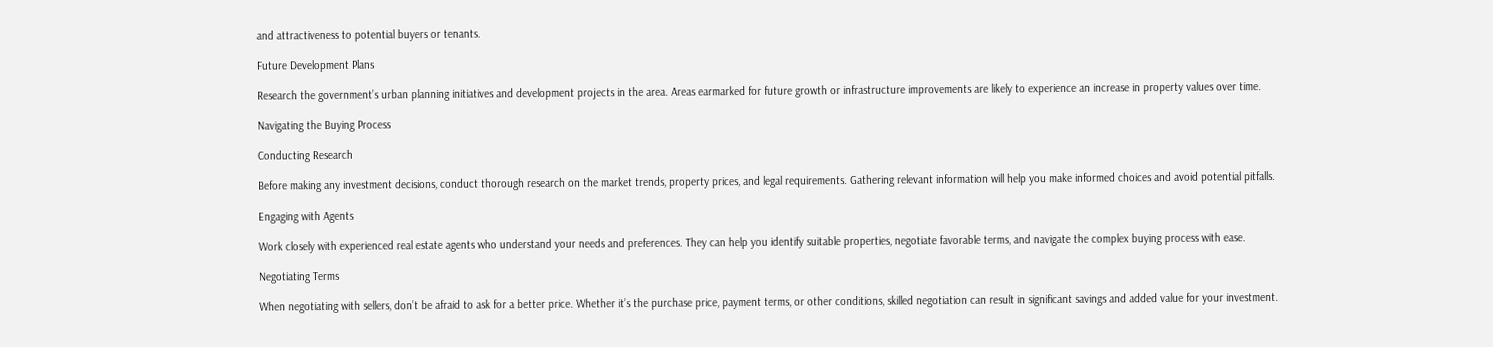and attractiveness to potential buyers or tenants.

Future Development Plans

Research the government’s urban planning initiatives and development projects in the area. Areas earmarked for future growth or infrastructure improvements are likely to experience an increase in property values over time.

Navigating the Buying Process

Conducting Research

Before making any investment decisions, conduct thorough research on the market trends, property prices, and legal requirements. Gathering relevant information will help you make informed choices and avoid potential pitfalls.

Engaging with Agents

Work closely with experienced real estate agents who understand your needs and preferences. They can help you identify suitable properties, negotiate favorable terms, and navigate the complex buying process with ease.

Negotiating Terms

When negotiating with sellers, don’t be afraid to ask for a better price. Whether it’s the purchase price, payment terms, or other conditions, skilled negotiation can result in significant savings and added value for your investment.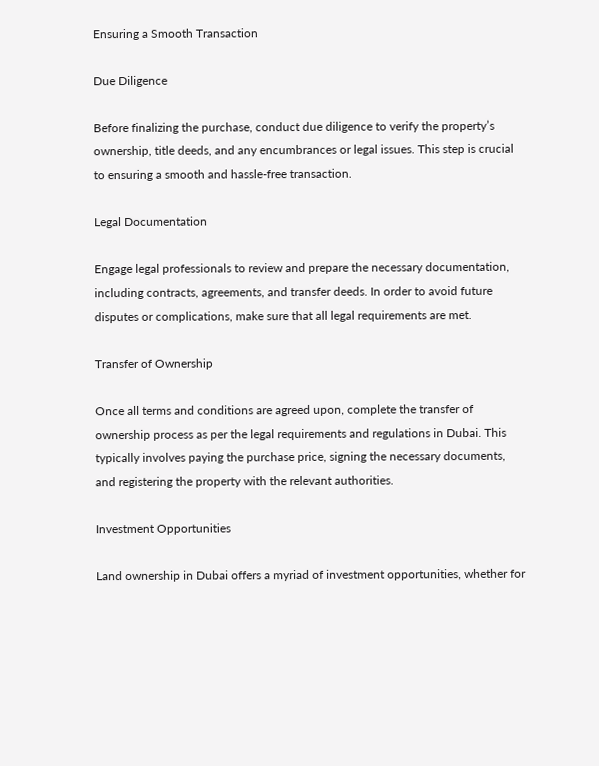Ensuring a Smooth Transaction

Due Diligence

Before finalizing the purchase, conduct due diligence to verify the property’s ownership, title deeds, and any encumbrances or legal issues. This step is crucial to ensuring a smooth and hassle-free transaction.

Legal Documentation

Engage legal professionals to review and prepare the necessary documentation, including contracts, agreements, and transfer deeds. In order to avoid future disputes or complications, make sure that all legal requirements are met.

Transfer of Ownership

Once all terms and conditions are agreed upon, complete the transfer of ownership process as per the legal requirements and regulations in Dubai. This typically involves paying the purchase price, signing the necessary documents, and registering the property with the relevant authorities.

Investment Opportunities

Land ownership in Dubai offers a myriad of investment opportunities, whether for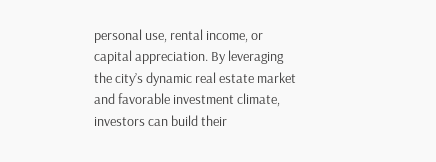personal use, rental income, or capital appreciation. By leveraging the city’s dynamic real estate market and favorable investment climate, investors can build their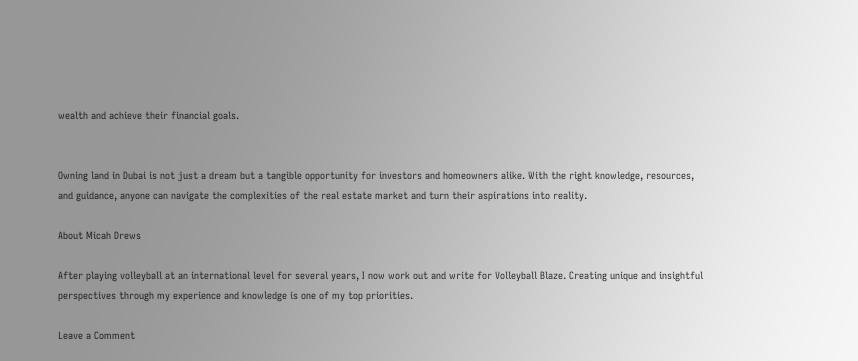wealth and achieve their financial goals.


Owning land in Dubai is not just a dream but a tangible opportunity for investors and homeowners alike. With the right knowledge, resources, and guidance, anyone can navigate the complexities of the real estate market and turn their aspirations into reality.

About Micah Drews

After playing volleyball at an international level for several years, I now work out and write for Volleyball Blaze. Creating unique and insightful perspectives through my experience and knowledge is one of my top priorities.

Leave a Comment